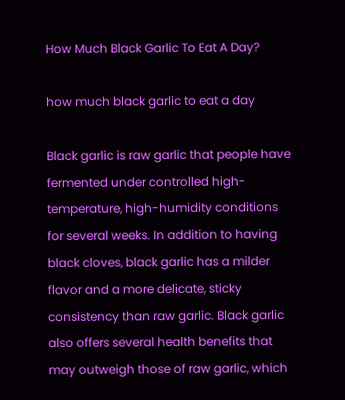How Much Black Garlic To Eat A Day?

how much black garlic to eat a day

Black garlic is raw garlic that people have fermented under controlled high-temperature, high-humidity conditions for several weeks. In addition to having black cloves, black garlic has a milder flavor and a more delicate, sticky consistency than raw garlic. Black garlic also offers several health benefits that may outweigh those of raw garlic, which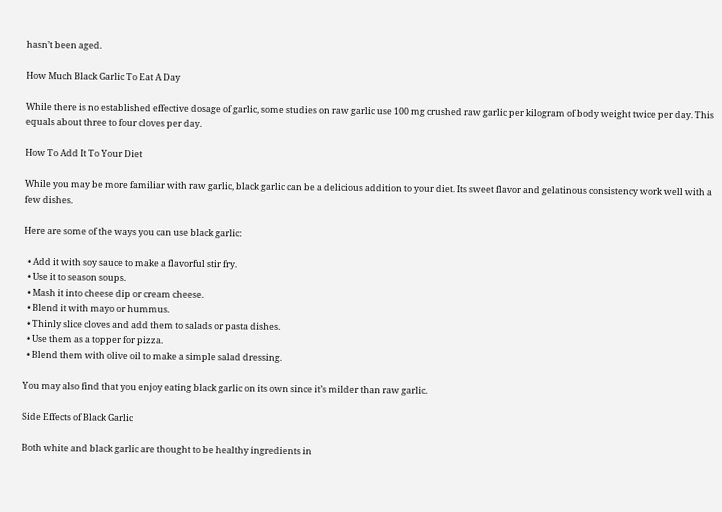hasn’t been aged.

How Much Black Garlic To Eat A Day

While there is no established effective dosage of garlic, some studies on raw garlic use 100 mg crushed raw garlic per kilogram of body weight twice per day. This equals about three to four cloves per day.

How To Add It To Your Diet

While you may be more familiar with raw garlic, black garlic can be a delicious addition to your diet. Its sweet flavor and gelatinous consistency work well with a few dishes.

Here are some of the ways you can use black garlic:

  • Add it with soy sauce to make a flavorful stir fry.
  • Use it to season soups.
  • Mash it into cheese dip or cream cheese.
  • Blend it with mayo or hummus.
  • Thinly slice cloves and add them to salads or pasta dishes.
  • Use them as a topper for pizza.
  • Blend them with olive oil to make a simple salad dressing.

You may also find that you enjoy eating black garlic on its own since it’s milder than raw garlic.

Side Effects of Black Garlic

Both white and black garlic are thought to be healthy ingredients in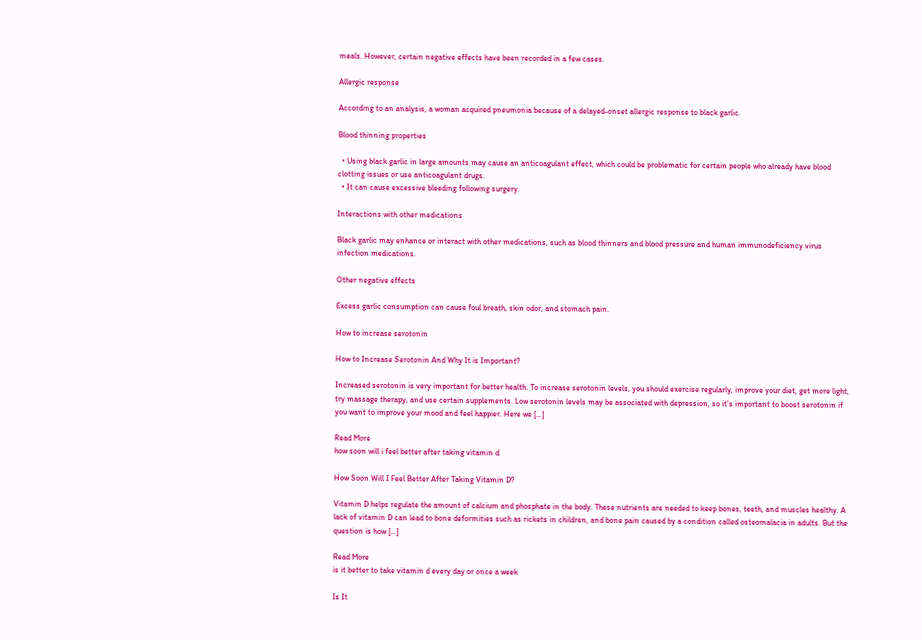meals. However, certain negative effects have been recorded in a few cases.

Allergic response

According to an analysis, a woman acquired pneumonia because of a delayed-onset allergic response to black garlic.

Blood thinning properties

  • Using black garlic in large amounts may cause an anticoagulant effect, which could be problematic for certain people who already have blood clotting issues or use anticoagulant drugs.
  • It can cause excessive bleeding following surgery.

Interactions with other medications

Black garlic may enhance or interact with other medications, such as blood thinners and blood pressure and human immunodeficiency virus infection medications.

Other negative effects

Excess garlic consumption can cause foul breath, skin odor, and stomach pain.

How to increase serotonin

How to Increase Serotonin And Why It is Important?

Increased serotonin is very important for better health. To increase serotonin levels, you should exercise regularly, improve your diet, get more light, try massage therapy, and use certain supplements. Low serotonin levels may be associated with depression, so it’s important to boost serotonin if you want to improve your mood and feel happier. Here we […]

Read More
how soon will i feel better after taking vitamin d

How Soon Will I Feel Better After Taking Vitamin D?

Vitamin D helps regulate the amount of calcium and phosphate in the body. These nutrients are needed to keep bones, teeth, and muscles healthy. A lack of vitamin D can lead to bone deformities such as rickets in children, and bone pain caused by a condition called osteomalacia in adults. But the question is how […]

Read More
is it better to take vitamin d every day or once a week

Is It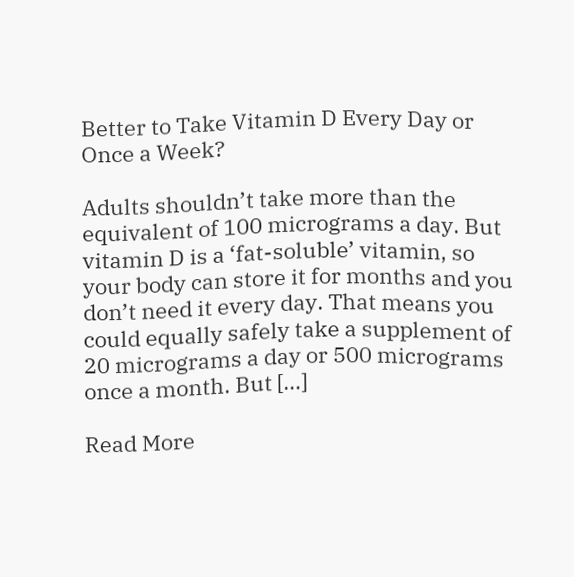Better to Take Vitamin D Every Day or Once a Week?

Adults shouldn’t take more than the equivalent of 100 micrograms a day. But vitamin D is a ‘fat-soluble’ vitamin, so your body can store it for months and you don’t need it every day. That means you could equally safely take a supplement of 20 micrograms a day or 500 micrograms once a month. But […]

Read More